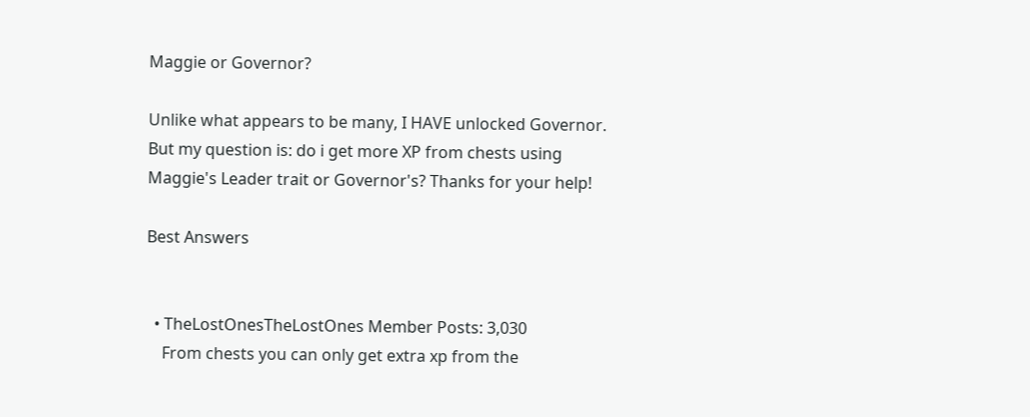Maggie or Governor?

Unlike what appears to be many, I HAVE unlocked Governor. But my question is: do i get more XP from chests using Maggie's Leader trait or Governor's? Thanks for your help!

Best Answers


  • TheLostOnesTheLostOnes Member Posts: 3,030
    From chests you can only get extra xp from the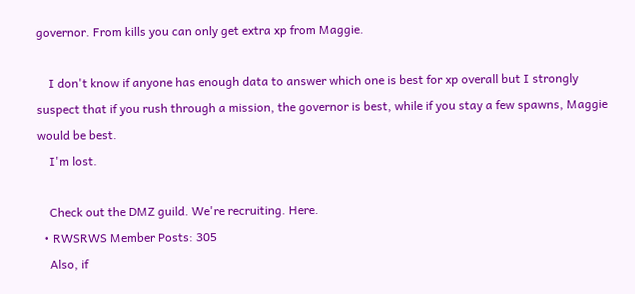governor. From kills you can only get extra xp from Maggie.

    I don't know if anyone has enough data to answer which one is best for xp overall but I strongly suspect that if you rush through a mission, the governor is best, while if you stay a few spawns, Maggie would be best.
    I'm lost.

    Check out the DMZ guild. We're recruiting. Here.
  • RWSRWS Member Posts: 305
    Also, if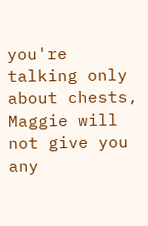you're talking only about chests, Maggie will not give you any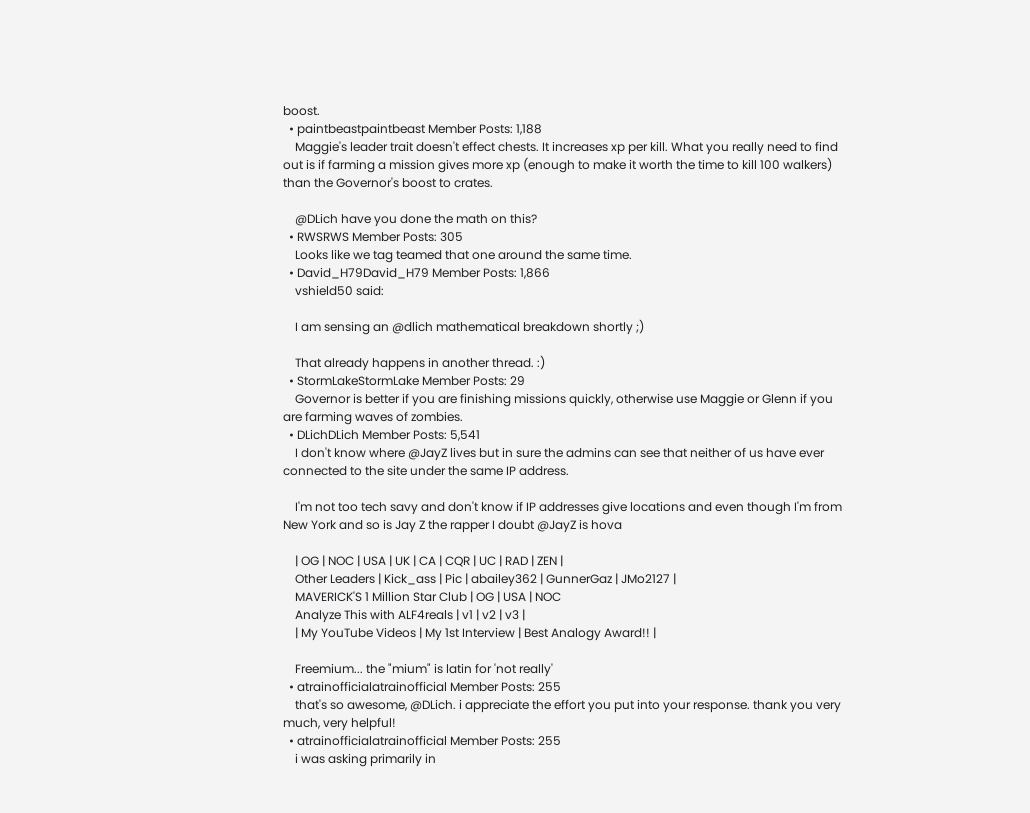boost.
  • paintbeastpaintbeast Member Posts: 1,188
    Maggie's leader trait doesn't effect chests. It increases xp per kill. What you really need to find out is if farming a mission gives more xp (enough to make it worth the time to kill 100 walkers) than the Governor's boost to crates.

    @DLich have you done the math on this?
  • RWSRWS Member Posts: 305
    Looks like we tag teamed that one around the same time.
  • David_H79David_H79 Member Posts: 1,866
    vshield50 said:

    I am sensing an @dlich mathematical breakdown shortly ;)

    That already happens in another thread. :)
  • StormLakeStormLake Member Posts: 29
    Governor is better if you are finishing missions quickly, otherwise use Maggie or Glenn if you are farming waves of zombies.
  • DLichDLich Member Posts: 5,541
    I don't know where @JayZ lives but in sure the admins can see that neither of us have ever connected to the site under the same IP address.

    I'm not too tech savy and don't know if IP addresses give locations and even though I'm from New York and so is Jay Z the rapper I doubt @JayZ is hova

    | OG | NOC | USA | UK | CA | CQR | UC | RAD | ZEN |
    Other Leaders | Kick_ass | Pic | abailey362 | GunnerGaz | JMo2127 |
    MAVERICK'S 1 Million Star Club | OG | USA | NOC
    Analyze This with ALF4reals | v1 | v2 | v3 |
    | My YouTube Videos | My 1st Interview | Best Analogy Award!! |

    Freemium... the "mium" is latin for 'not really'
  • atrainofficialatrainofficial Member Posts: 255
    that's so awesome, @DLich. i appreciate the effort you put into your response. thank you very much, very helpful!
  • atrainofficialatrainofficial Member Posts: 255
    i was asking primarily in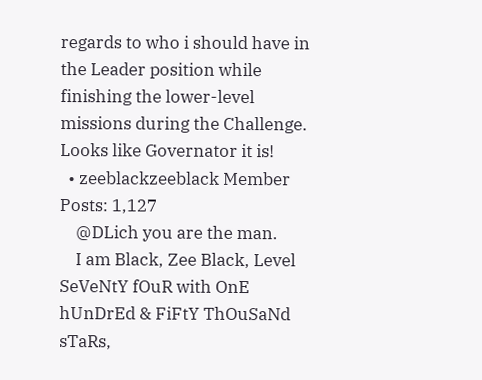regards to who i should have in the Leader position while finishing the lower-level missions during the Challenge. Looks like Governator it is!
  • zeeblackzeeblack Member Posts: 1,127
    @DLich you are the man.
    I am Black, Zee Black, Level SeVeNtY fOuR with OnE hUnDrEd & FiFtY ThOuSaNd sTaRs,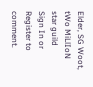Elder, SG Woot, tWo MiLlIoN star guild
Sign In or Register to comment.